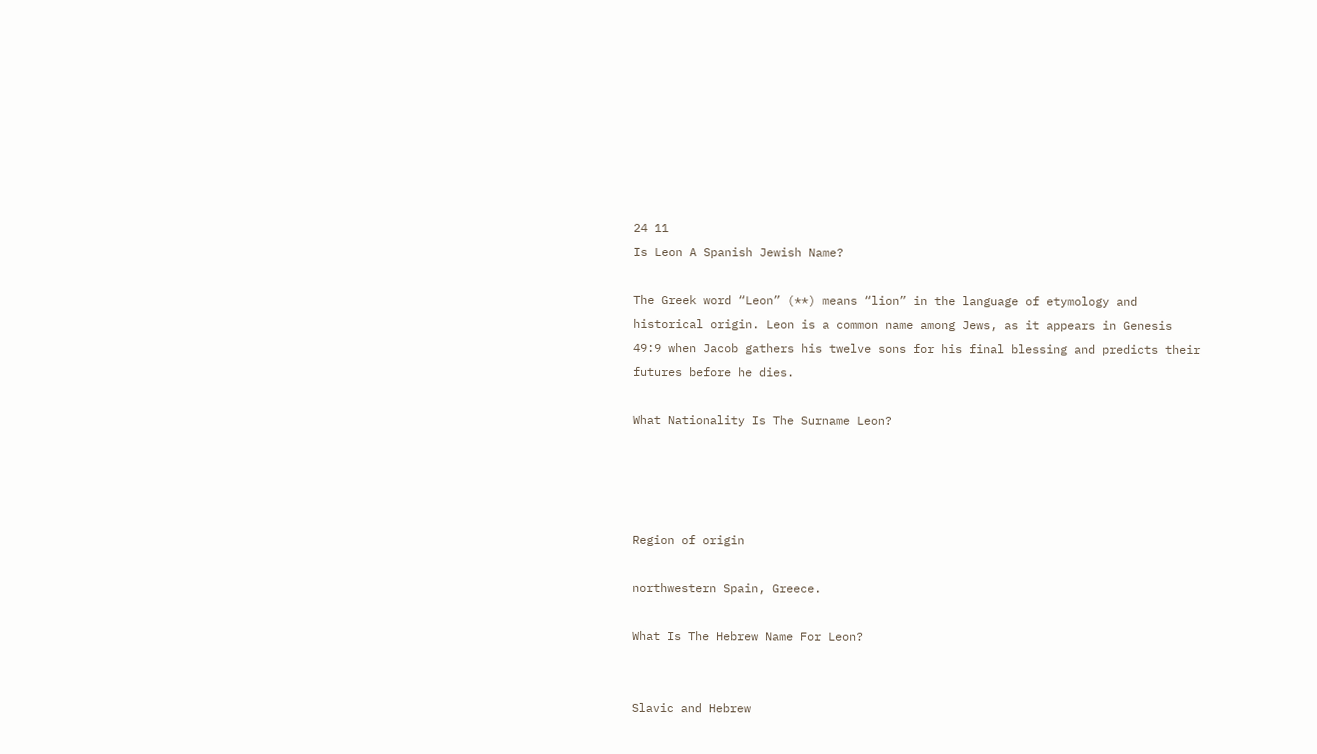24 11
Is Leon A Spanish Jewish Name?

The Greek word “Leon” (**) means “lion” in the language of etymology and historical origin. Leon is a common name among Jews, as it appears in Genesis 49:9 when Jacob gathers his twelve sons for his final blessing and predicts their futures before he dies.

What Nationality Is The Surname Leon?




Region of origin

northwestern Spain, Greece.

What Is The Hebrew Name For Leon?


Slavic and Hebrew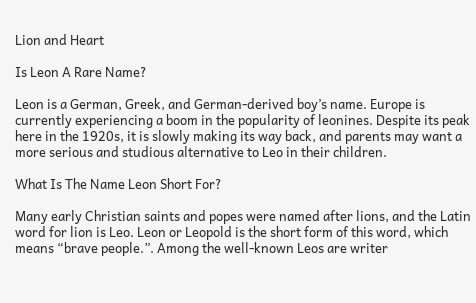Lion and Heart

Is Leon A Rare Name?

Leon is a German, Greek, and German-derived boy’s name. Europe is currently experiencing a boom in the popularity of leonines. Despite its peak here in the 1920s, it is slowly making its way back, and parents may want a more serious and studious alternative to Leo in their children.

What Is The Name Leon Short For?

Many early Christian saints and popes were named after lions, and the Latin word for lion is Leo. Leon or Leopold is the short form of this word, which means “brave people.”. Among the well-known Leos are writer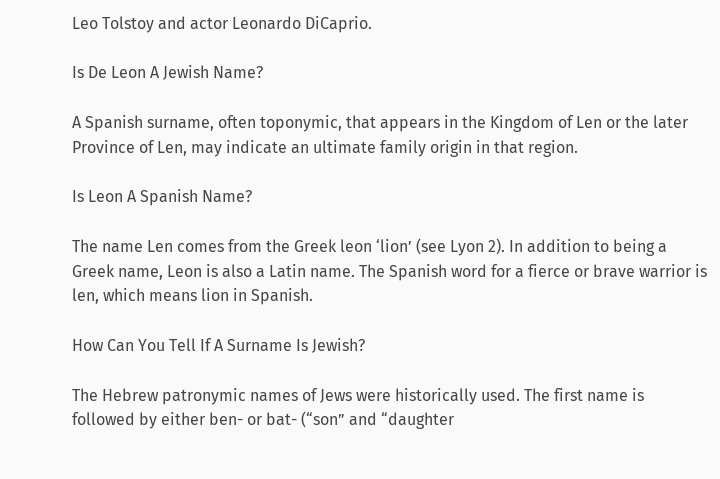Leo Tolstoy and actor Leonardo DiCaprio.

Is De Leon A Jewish Name?

A Spanish surname, often toponymic, that appears in the Kingdom of Len or the later Province of Len, may indicate an ultimate family origin in that region.

Is Leon A Spanish Name?

The name Len comes from the Greek leon ‘lion’ (see Lyon 2). In addition to being a Greek name, Leon is also a Latin name. The Spanish word for a fierce or brave warrior is len, which means lion in Spanish.

How Can You Tell If A Surname Is Jewish?

The Hebrew patronymic names of Jews were historically used. The first name is followed by either ben- or bat- (“son” and “daughter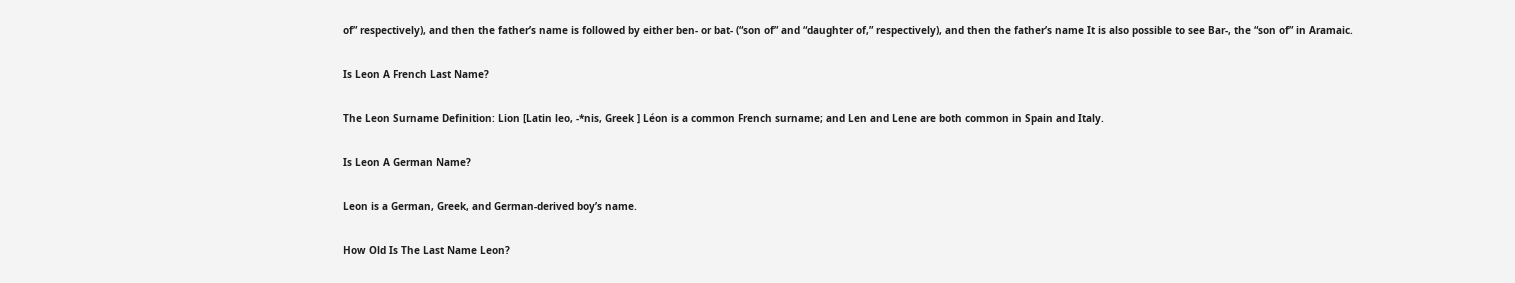of” respectively), and then the father’s name is followed by either ben- or bat- (“son of” and “daughter of,” respectively), and then the father’s name It is also possible to see Bar-, the “son of” in Aramaic.

Is Leon A French Last Name?

The Leon Surname Definition: Lion [Latin leo, -*nis, Greek ] Léon is a common French surname; and Len and Lene are both common in Spain and Italy.

Is Leon A German Name?

Leon is a German, Greek, and German-derived boy’s name.

How Old Is The Last Name Leon?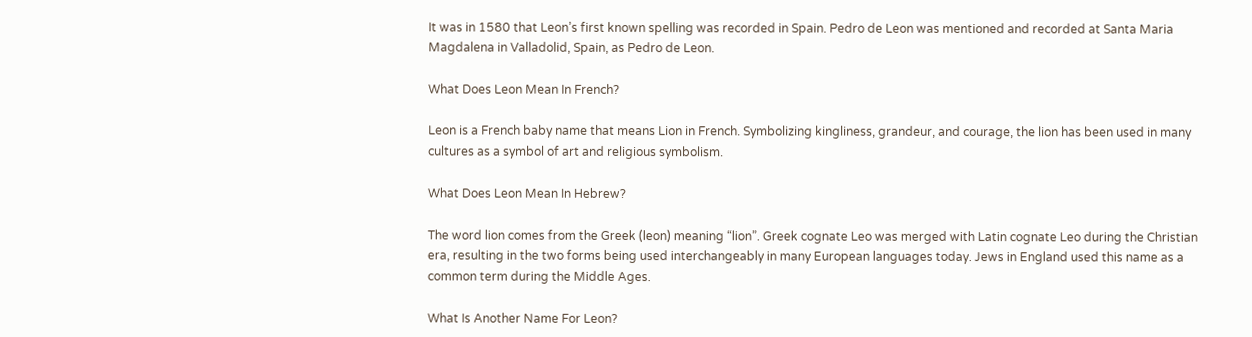It was in 1580 that Leon’s first known spelling was recorded in Spain. Pedro de Leon was mentioned and recorded at Santa Maria Magdalena in Valladolid, Spain, as Pedro de Leon.

What Does Leon Mean In French?

Leon is a French baby name that means Lion in French. Symbolizing kingliness, grandeur, and courage, the lion has been used in many cultures as a symbol of art and religious symbolism.

What Does Leon Mean In Hebrew?

The word lion comes from the Greek (leon) meaning “lion”. Greek cognate Leo was merged with Latin cognate Leo during the Christian era, resulting in the two forms being used interchangeably in many European languages today. Jews in England used this name as a common term during the Middle Ages.

What Is Another Name For Leon?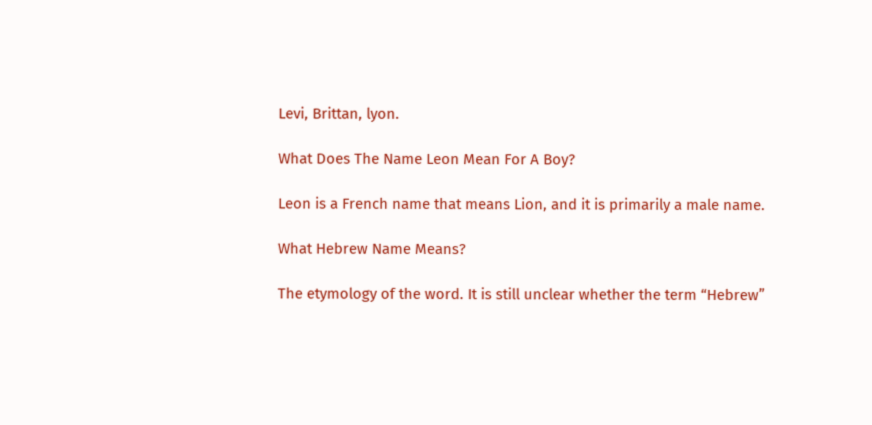Levi, Brittan, lyon.

What Does The Name Leon Mean For A Boy?

Leon is a French name that means Lion, and it is primarily a male name.

What Hebrew Name Means?

The etymology of the word. It is still unclear whether the term “Hebrew”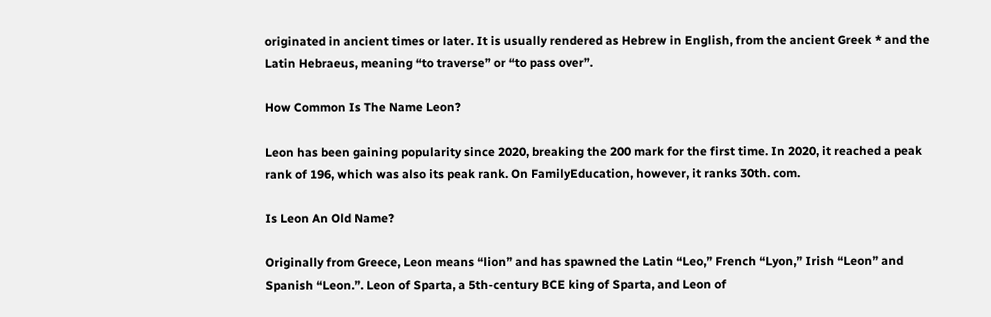originated in ancient times or later. It is usually rendered as Hebrew in English, from the ancient Greek * and the Latin Hebraeus, meaning “to traverse” or “to pass over”.

How Common Is The Name Leon?

Leon has been gaining popularity since 2020, breaking the 200 mark for the first time. In 2020, it reached a peak rank of 196, which was also its peak rank. On FamilyEducation, however, it ranks 30th. com.

Is Leon An Old Name?

Originally from Greece, Leon means “lion” and has spawned the Latin “Leo,” French “Lyon,” Irish “Leon” and Spanish “Leon.”. Leon of Sparta, a 5th-century BCE king of Sparta, and Leon of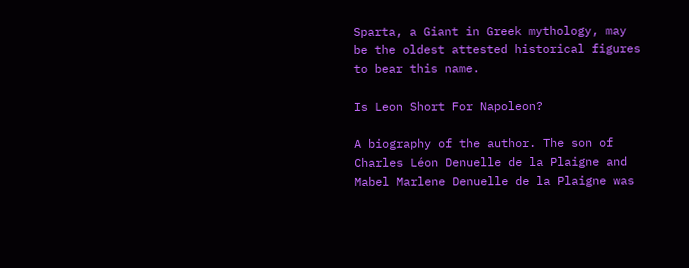Sparta, a Giant in Greek mythology, may be the oldest attested historical figures to bear this name.

Is Leon Short For Napoleon?

A biography of the author. The son of Charles Léon Denuelle de la Plaigne and Mabel Marlene Denuelle de la Plaigne was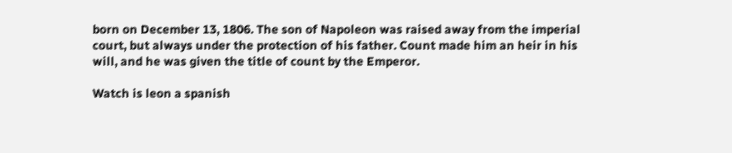born on December 13, 1806. The son of Napoleon was raised away from the imperial court, but always under the protection of his father. Count made him an heir in his will, and he was given the title of count by the Emperor.

Watch is leon a spanish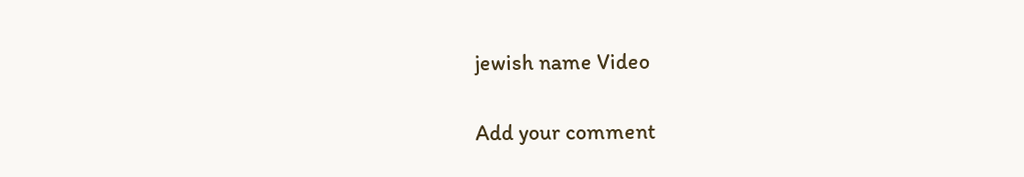jewish name Video

Add your comment